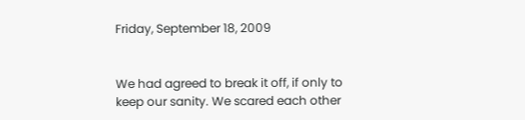Friday, September 18, 2009


We had agreed to break it off, if only to keep our sanity. We scared each other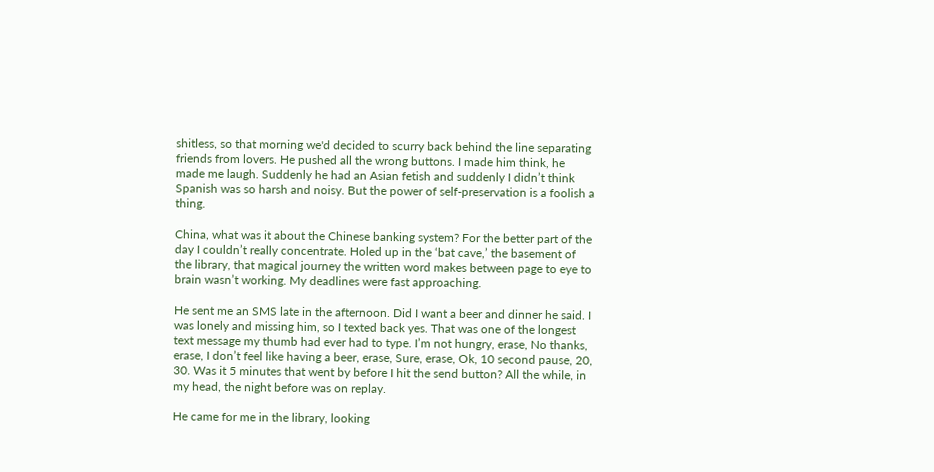shitless, so that morning we'd decided to scurry back behind the line separating friends from lovers. He pushed all the wrong buttons. I made him think, he made me laugh. Suddenly he had an Asian fetish and suddenly I didn’t think Spanish was so harsh and noisy. But the power of self-preservation is a foolish a thing.

China, what was it about the Chinese banking system? For the better part of the day I couldn’t really concentrate. Holed up in the ‘bat cave,’ the basement of the library, that magical journey the written word makes between page to eye to brain wasn’t working. My deadlines were fast approaching.

He sent me an SMS late in the afternoon. Did I want a beer and dinner he said. I was lonely and missing him, so I texted back yes. That was one of the longest text message my thumb had ever had to type. I’m not hungry, erase, No thanks, erase, I don’t feel like having a beer, erase, Sure, erase, Ok, 10 second pause, 20, 30. Was it 5 minutes that went by before I hit the send button? All the while, in my head, the night before was on replay.

He came for me in the library, looking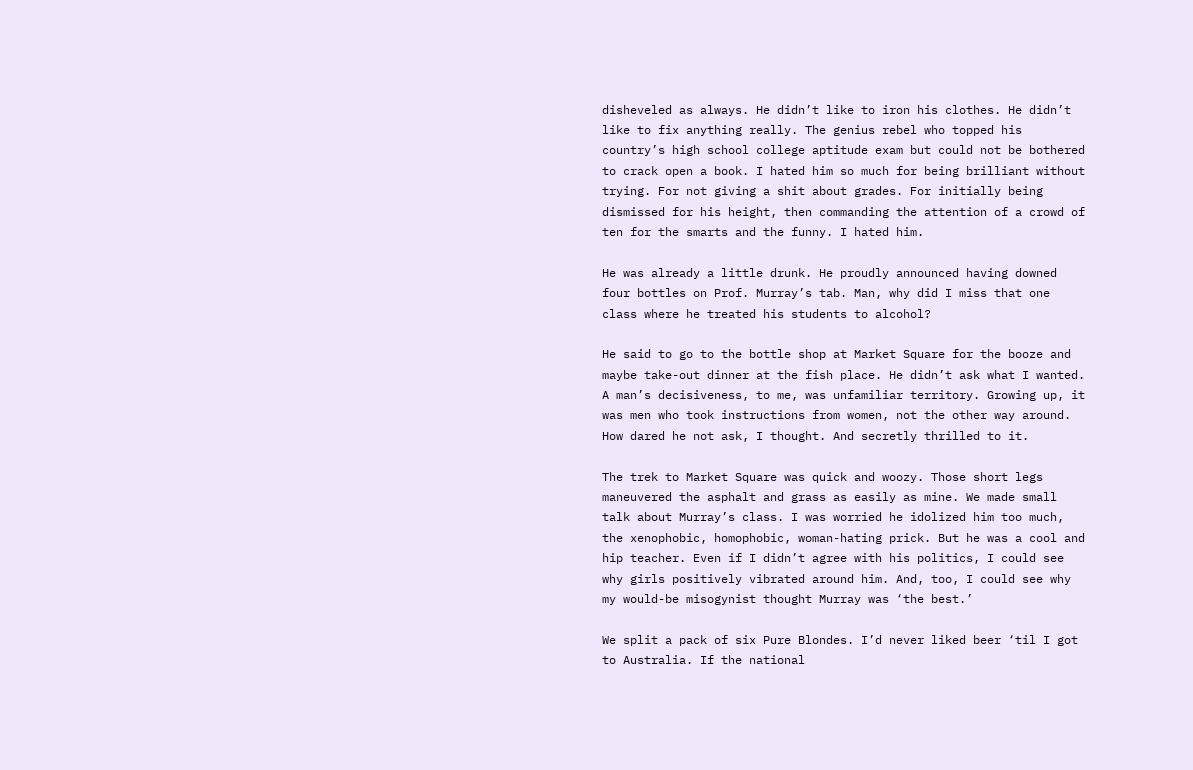disheveled as always. He didn’t like to iron his clothes. He didn’t like to fix anything really. The genius rebel who topped his country’s high school college aptitude exam but could not be bothered to crack open a book. I hated him so much for being brilliant without trying. For not giving a shit about grades. For initially being dismissed for his height, then commanding the attention of a crowd of ten for the smarts and the funny. I hated him.

He was already a little drunk. He proudly announced having downed four bottles on Prof. Murray’s tab. Man, why did I miss that one class where he treated his students to alcohol?

He said to go to the bottle shop at Market Square for the booze and maybe take-out dinner at the fish place. He didn’t ask what I wanted. A man’s decisiveness, to me, was unfamiliar territory. Growing up, it was men who took instructions from women, not the other way around. How dared he not ask, I thought. And secretly thrilled to it.

The trek to Market Square was quick and woozy. Those short legs maneuvered the asphalt and grass as easily as mine. We made small talk about Murray’s class. I was worried he idolized him too much, the xenophobic, homophobic, woman-hating prick. But he was a cool and hip teacher. Even if I didn’t agree with his politics, I could see why girls positively vibrated around him. And, too, I could see why my would-be misogynist thought Murray was ‘the best.’

We split a pack of six Pure Blondes. I’d never liked beer ‘til I got to Australia. If the national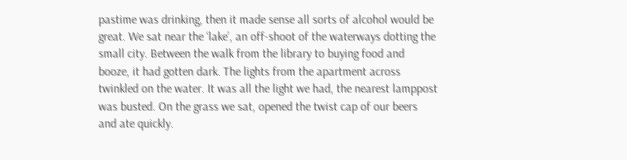pastime was drinking, then it made sense all sorts of alcohol would be great. We sat near the ‘lake’, an off-shoot of the waterways dotting the small city. Between the walk from the library to buying food and booze, it had gotten dark. The lights from the apartment across twinkled on the water. It was all the light we had, the nearest lamppost was busted. On the grass we sat, opened the twist cap of our beers and ate quickly.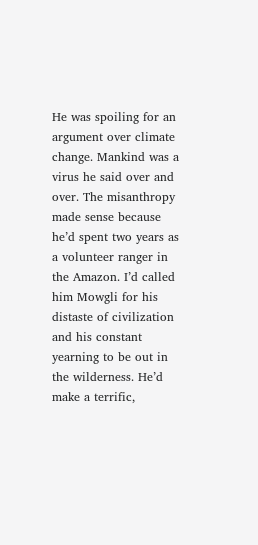He was spoiling for an argument over climate change. Mankind was a virus he said over and over. The misanthropy made sense because he’d spent two years as a volunteer ranger in the Amazon. I’d called him Mowgli for his distaste of civilization and his constant yearning to be out in the wilderness. He’d make a terrific,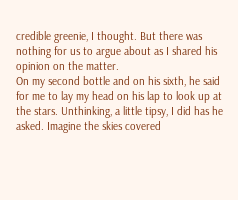credible greenie, I thought. But there was nothing for us to argue about as I shared his opinion on the matter.
On my second bottle and on his sixth, he said for me to lay my head on his lap to look up at the stars. Unthinking, a little tipsy, I did has he asked. Imagine the skies covered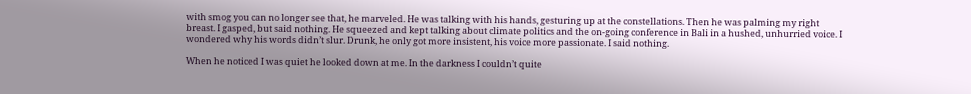with smog you can no longer see that, he marveled. He was talking with his hands, gesturing up at the constellations. Then he was palming my right breast. I gasped, but said nothing. He squeezed and kept talking about climate politics and the on-going conference in Bali in a hushed, unhurried voice. I wondered why his words didn’t slur. Drunk, he only got more insistent, his voice more passionate. I said nothing.

When he noticed I was quiet he looked down at me. In the darkness I couldn’t quite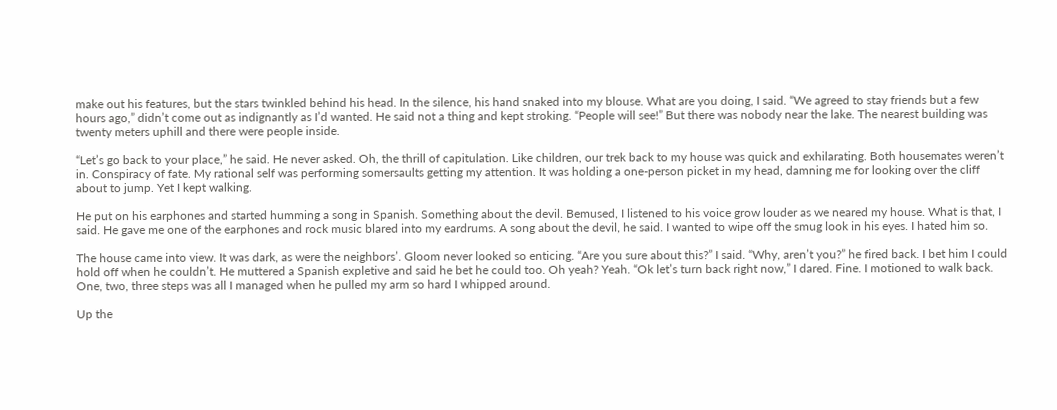make out his features, but the stars twinkled behind his head. In the silence, his hand snaked into my blouse. What are you doing, I said. “We agreed to stay friends but a few hours ago,” didn’t come out as indignantly as I’d wanted. He said not a thing and kept stroking. “People will see!” But there was nobody near the lake. The nearest building was twenty meters uphill and there were people inside.

“Let’s go back to your place,” he said. He never asked. Oh, the thrill of capitulation. Like children, our trek back to my house was quick and exhilarating. Both housemates weren’t in. Conspiracy of fate. My rational self was performing somersaults getting my attention. It was holding a one-person picket in my head, damning me for looking over the cliff about to jump. Yet I kept walking.

He put on his earphones and started humming a song in Spanish. Something about the devil. Bemused, I listened to his voice grow louder as we neared my house. What is that, I said. He gave me one of the earphones and rock music blared into my eardrums. A song about the devil, he said. I wanted to wipe off the smug look in his eyes. I hated him so.

The house came into view. It was dark, as were the neighbors’. Gloom never looked so enticing. “Are you sure about this?” I said. “Why, aren’t you?” he fired back. I bet him I could hold off when he couldn’t. He muttered a Spanish expletive and said he bet he could too. Oh yeah? Yeah. “Ok let’s turn back right now,” I dared. Fine. I motioned to walk back. One, two, three steps was all I managed when he pulled my arm so hard I whipped around.

Up the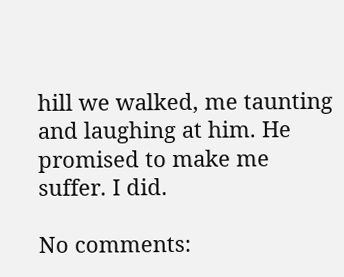hill we walked, me taunting and laughing at him. He promised to make me suffer. I did.

No comments: